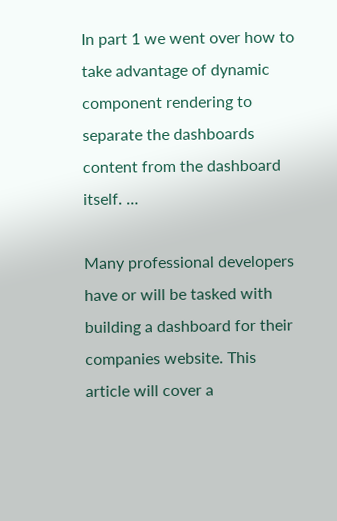In part 1 we went over how to take advantage of dynamic component rendering to separate the dashboards content from the dashboard itself. …

Many professional developers have or will be tasked with building a dashboard for their companies website. This article will cover a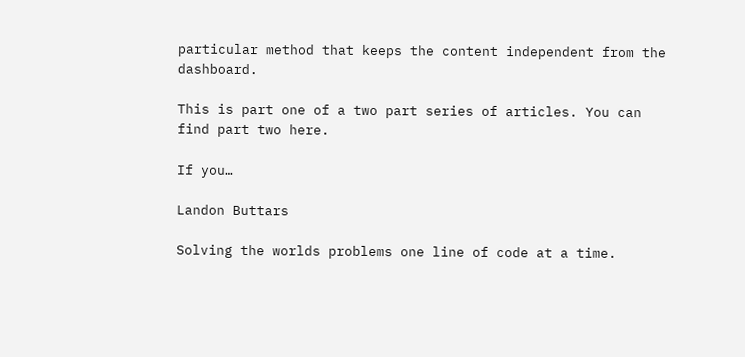particular method that keeps the content independent from the dashboard.

This is part one of a two part series of articles. You can find part two here.

If you…

Landon Buttars

Solving the worlds problems one line of code at a time.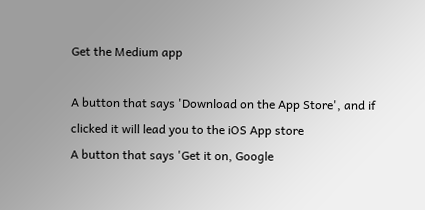Get the Medium app

A button that says 'Download on the App Store', and if clicked it will lead you to the iOS App store
A button that says 'Get it on, Google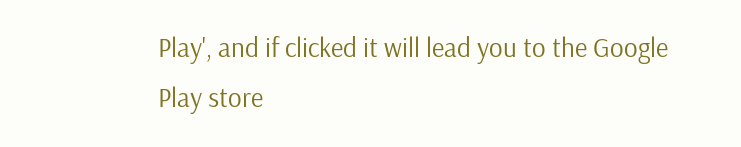Play', and if clicked it will lead you to the Google Play store